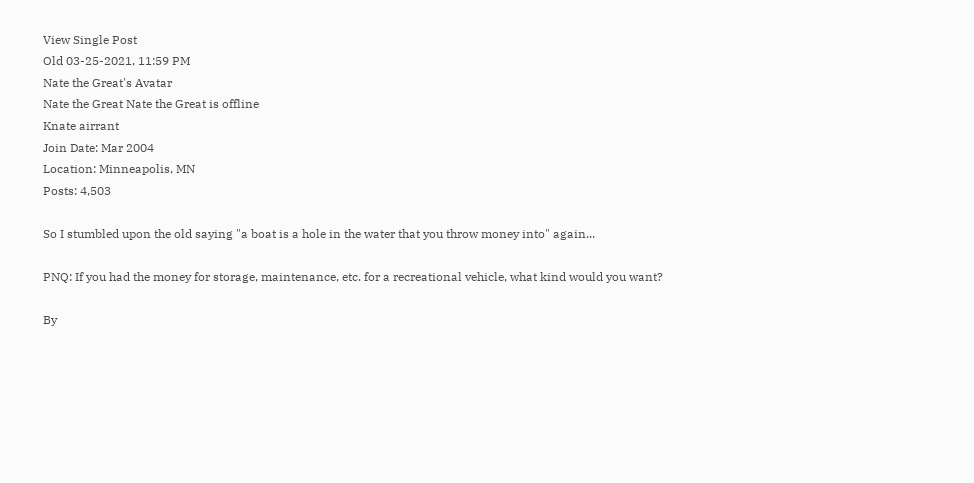View Single Post
Old 03-25-2021, 11:59 PM
Nate the Great's Avatar
Nate the Great Nate the Great is offline
Knate airrant
Join Date: Mar 2004
Location: Minneapolis, MN
Posts: 4,503

So I stumbled upon the old saying "a boat is a hole in the water that you throw money into" again...

PNQ: If you had the money for storage, maintenance, etc. for a recreational vehicle, what kind would you want?

By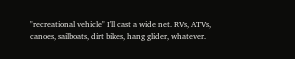"recreational vehicle" I'll cast a wide net. RVs, ATVs, canoes, sailboats, dirt bikes, hang glider, whatever.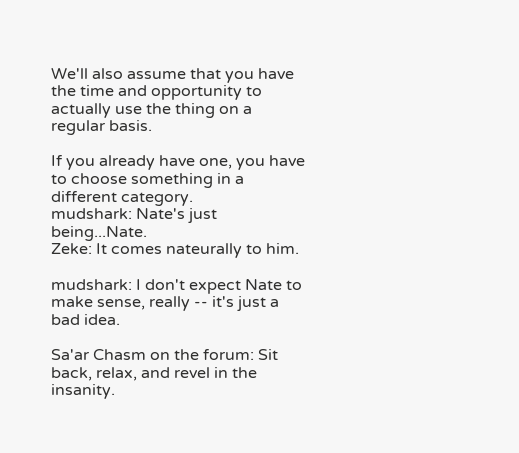We'll also assume that you have the time and opportunity to actually use the thing on a regular basis.

If you already have one, you have to choose something in a different category.
mudshark: Nate's just being...Nate.
Zeke: It comes nateurally to him.

mudshark: I don't expect Nate to make sense, really -- it's just a bad idea.

Sa'ar Chasm on the forum: Sit back, relax, and revel in the insanity.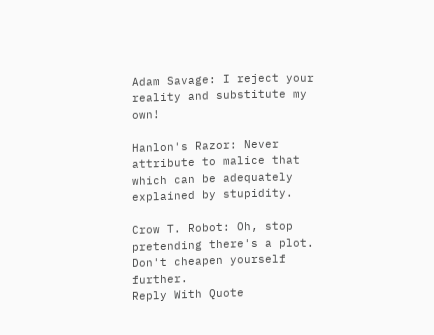Adam Savage: I reject your reality and substitute my own!

Hanlon's Razor: Never attribute to malice that which can be adequately explained by stupidity.

Crow T. Robot: Oh, stop pretending there's a plot. Don't cheapen yourself further.
Reply With Quote